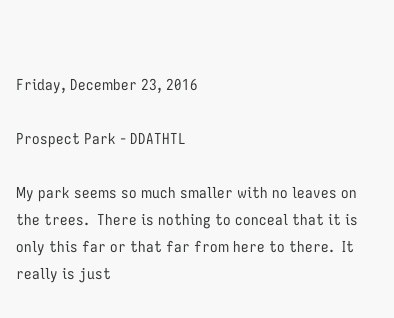Friday, December 23, 2016

Prospect Park - DDATHTL

My park seems so much smaller with no leaves on the trees.  There is nothing to conceal that it is only this far or that far from here to there.  It really is just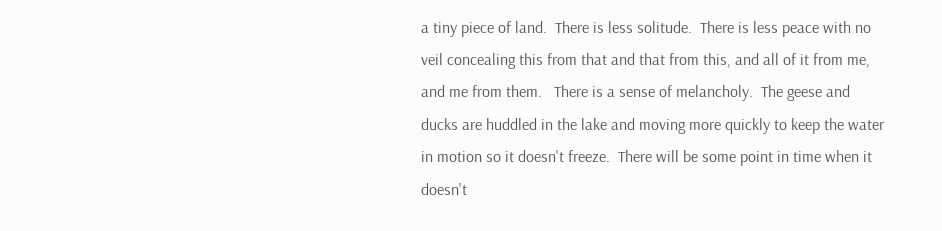a tiny piece of land.  There is less solitude.  There is less peace with no veil concealing this from that and that from this, and all of it from me, and me from them.   There is a sense of melancholy.  The geese and ducks are huddled in the lake and moving more quickly to keep the water in motion so it doesn't freeze.  There will be some point in time when it doesn't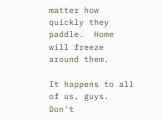matter how quickly they paddle.  Home will freeze around them.

It happens to all of us, guys.  Don't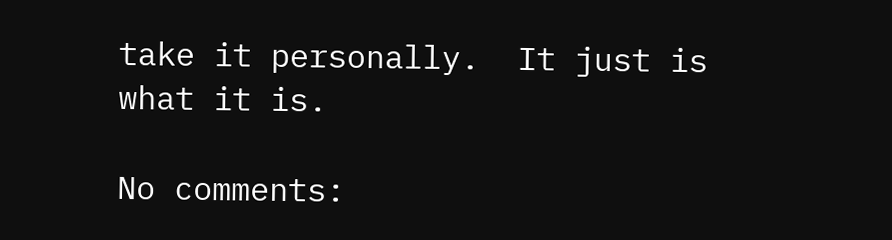take it personally.  It just is what it is.

No comments: